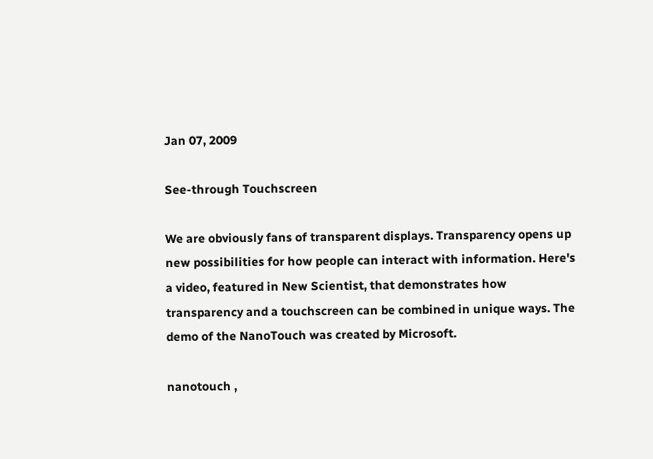Jan 07, 2009

See-through Touchscreen

We are obviously fans of transparent displays. Transparency opens up new possibilities for how people can interact with information. Here's a video, featured in New Scientist, that demonstrates how transparency and a touchscreen can be combined in unique ways. The demo of the NanoTouch was created by Microsoft.

nanotouch ,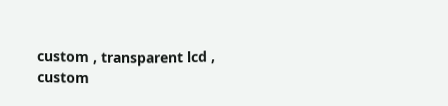custom , transparent lcd , custom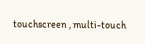touchscreen , multi-touch